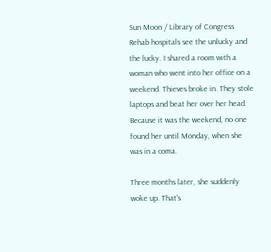Sun Moon / Library of Congress Rehab hospitals see the unlucky and the lucky. I shared a room with a woman who went into her office on a weekend. Thieves broke in. They stole laptops and beat her over her head. Because it was the weekend, no one found her until Monday, when she was in a coma.

Three months later, she suddenly woke up. That's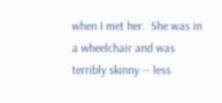when I met her.  She was in a wheelchair and was terribly skinny -- less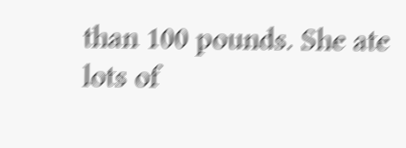than 100 pounds. She ate lots of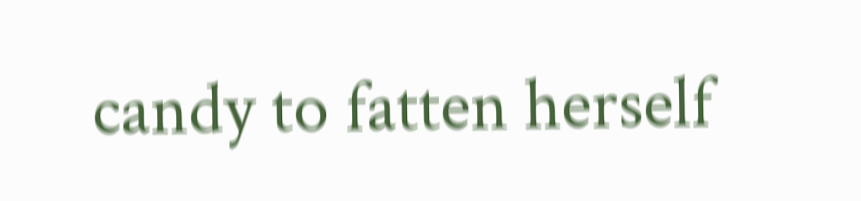candy to fatten herself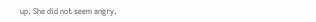up. She did not seem angry.